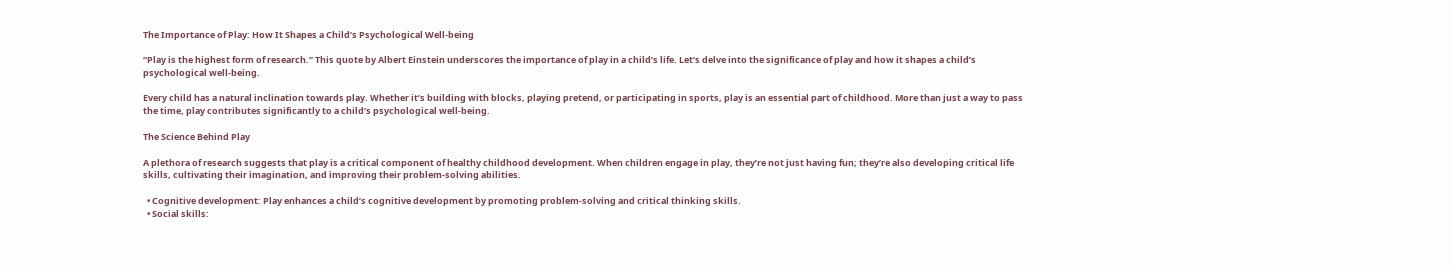The Importance of Play: How It Shapes a Child’s Psychological Well-being

“Play is the highest form of research.” This quote by Albert Einstein underscores the importance of play in a child’s life. Let’s delve into the significance of play and how it shapes a child’s psychological well-being.

Every child has a natural inclination towards play. Whether it’s building with blocks, playing pretend, or participating in sports, play is an essential part of childhood. More than just a way to pass the time, play contributes significantly to a child’s psychological well-being.

The Science Behind Play

A plethora of research suggests that play is a critical component of healthy childhood development. When children engage in play, they’re not just having fun; they’re also developing critical life skills, cultivating their imagination, and improving their problem-solving abilities.

  • Cognitive development: Play enhances a child’s cognitive development by promoting problem-solving and critical thinking skills.
  • Social skills: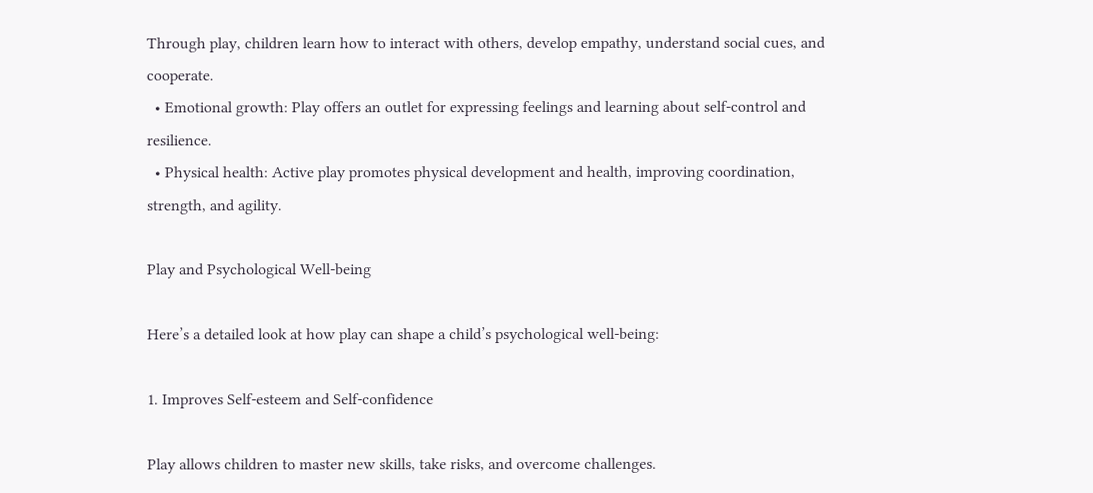Through play, children learn how to interact with others, develop empathy, understand social cues, and cooperate.
  • Emotional growth: Play offers an outlet for expressing feelings and learning about self-control and resilience.
  • Physical health: Active play promotes physical development and health, improving coordination, strength, and agility.

Play and Psychological Well-being

Here’s a detailed look at how play can shape a child’s psychological well-being:

1. Improves Self-esteem and Self-confidence

Play allows children to master new skills, take risks, and overcome challenges.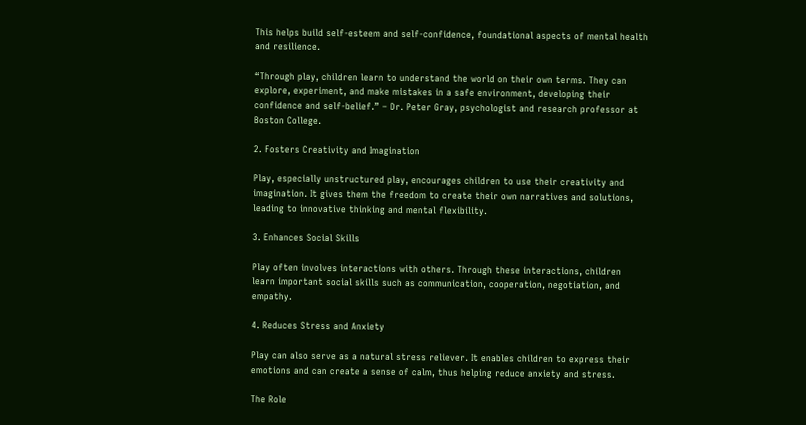This helps build self-esteem and self-confidence, foundational aspects of mental health and resilience.

“Through play, children learn to understand the world on their own terms. They can explore, experiment, and make mistakes in a safe environment, developing their confidence and self-belief.” – Dr. Peter Gray, psychologist and research professor at Boston College.

2. Fosters Creativity and Imagination

Play, especially unstructured play, encourages children to use their creativity and imagination. It gives them the freedom to create their own narratives and solutions, leading to innovative thinking and mental flexibility.

3. Enhances Social Skills

Play often involves interactions with others. Through these interactions, children learn important social skills such as communication, cooperation, negotiation, and empathy.

4. Reduces Stress and Anxiety

Play can also serve as a natural stress reliever. It enables children to express their emotions and can create a sense of calm, thus helping reduce anxiety and stress.

The Role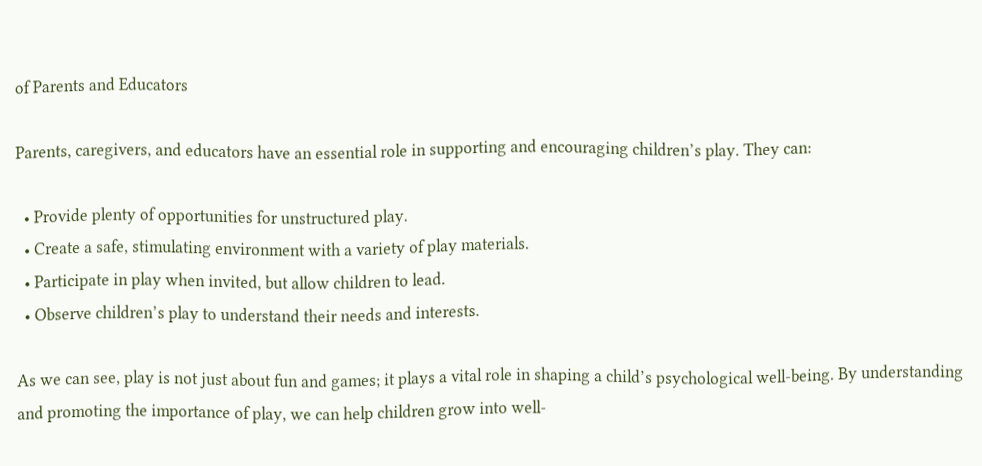of Parents and Educators

Parents, caregivers, and educators have an essential role in supporting and encouraging children’s play. They can:

  • Provide plenty of opportunities for unstructured play.
  • Create a safe, stimulating environment with a variety of play materials.
  • Participate in play when invited, but allow children to lead.
  • Observe children’s play to understand their needs and interests.

As we can see, play is not just about fun and games; it plays a vital role in shaping a child’s psychological well-being. By understanding and promoting the importance of play, we can help children grow into well-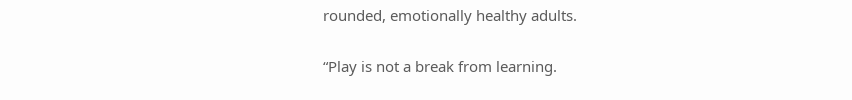rounded, emotionally healthy adults.

“Play is not a break from learning.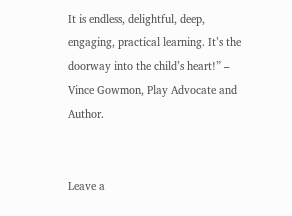It is endless, delightful, deep, engaging, practical learning. It’s the doorway into the child’s heart!” – Vince Gowmon, Play Advocate and Author.


Leave a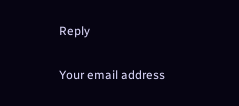Reply

Your email address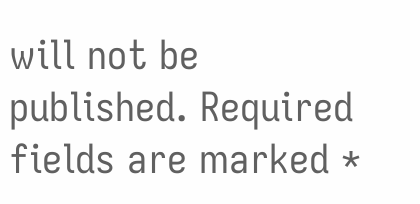will not be published. Required fields are marked *